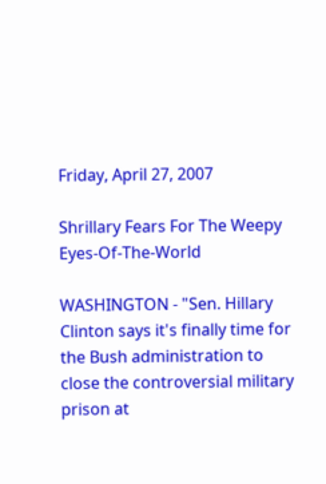Friday, April 27, 2007

Shrillary Fears For The Weepy Eyes-Of-The-World

WASHINGTON - "Sen. Hillary Clinton says it's finally time for the Bush administration to close the controversial military prison at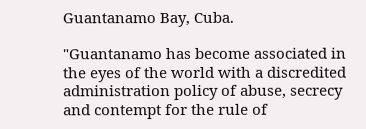Guantanamo Bay, Cuba.

"Guantanamo has become associated in the eyes of the world with a discredited administration policy of abuse, secrecy and contempt for the rule of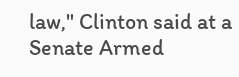law," Clinton said at a Senate Armed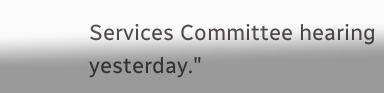Services Committee hearing yesterday."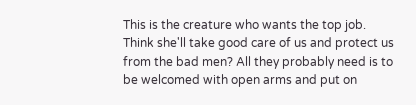This is the creature who wants the top job. Think she'll take good care of us and protect us from the bad men? All they probably need is to be welcomed with open arms and put on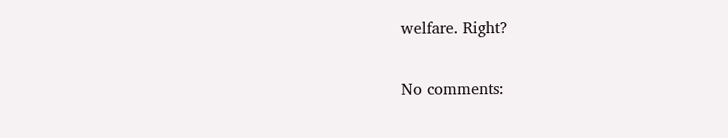welfare. Right?

No comments: